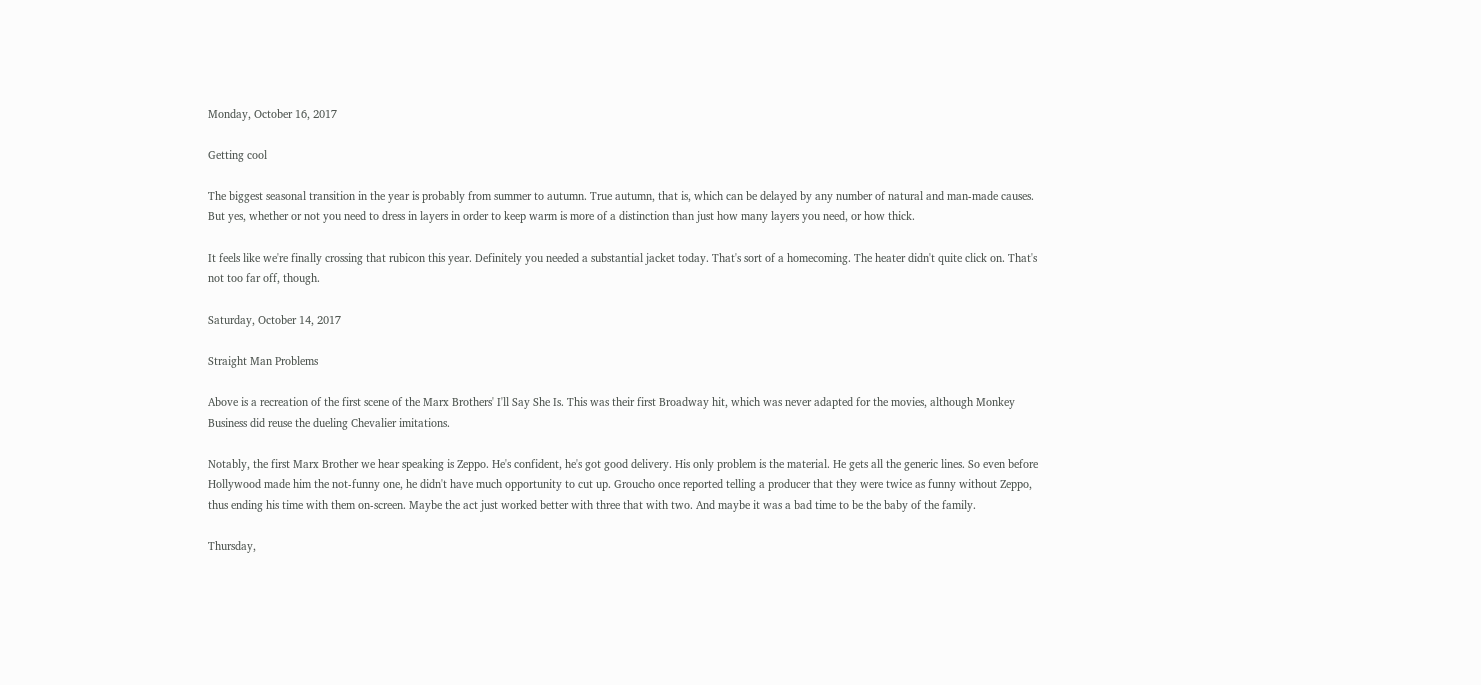Monday, October 16, 2017

Getting cool

The biggest seasonal transition in the year is probably from summer to autumn. True autumn, that is, which can be delayed by any number of natural and man-made causes. But yes, whether or not you need to dress in layers in order to keep warm is more of a distinction than just how many layers you need, or how thick.

It feels like we're finally crossing that rubicon this year. Definitely you needed a substantial jacket today. That's sort of a homecoming. The heater didn't quite click on. That's not too far off, though.

Saturday, October 14, 2017

Straight Man Problems

Above is a recreation of the first scene of the Marx Brothers' I'll Say She Is. This was their first Broadway hit, which was never adapted for the movies, although Monkey Business did reuse the dueling Chevalier imitations.

Notably, the first Marx Brother we hear speaking is Zeppo. He's confident, he's got good delivery. His only problem is the material. He gets all the generic lines. So even before Hollywood made him the not-funny one, he didn't have much opportunity to cut up. Groucho once reported telling a producer that they were twice as funny without Zeppo, thus ending his time with them on-screen. Maybe the act just worked better with three that with two. And maybe it was a bad time to be the baby of the family.

Thursday,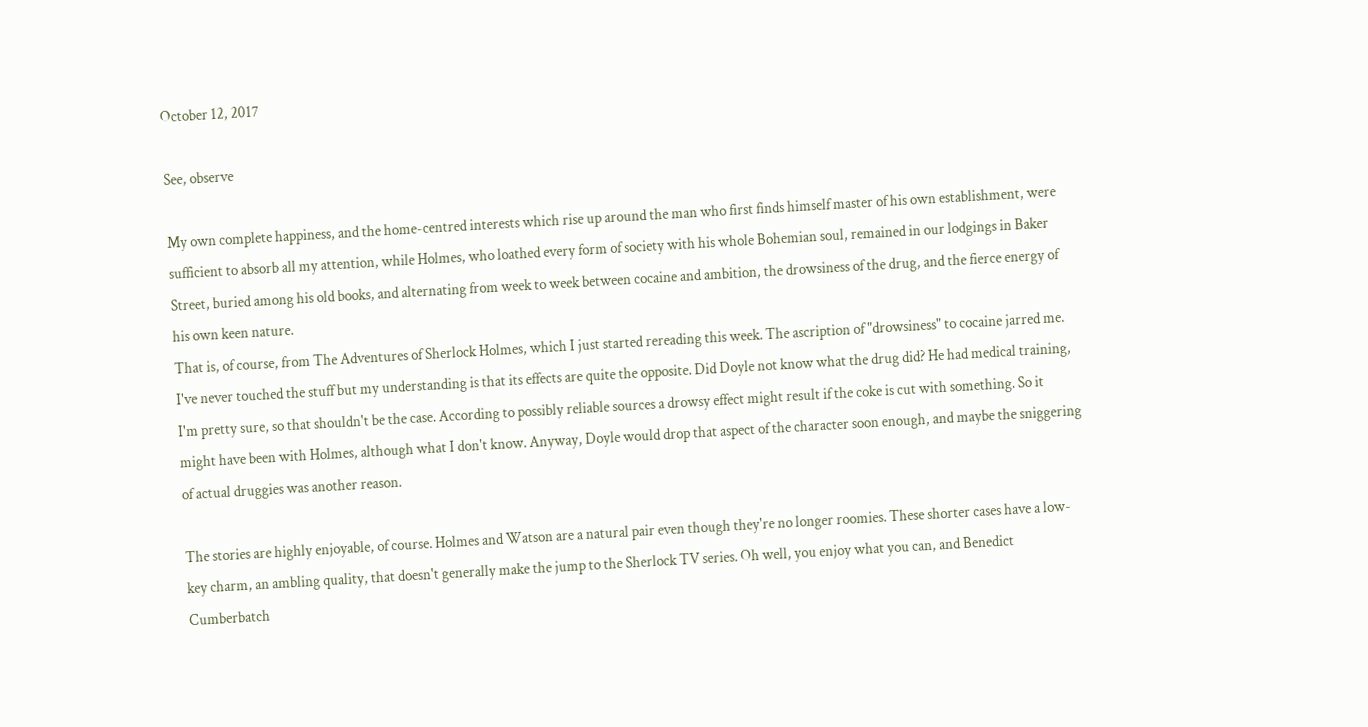October 12, 2017

See, observe

My own complete happiness, and the home-centred interests which rise up around the man who first finds himself master of his own establishment, were sufficient to absorb all my attention, while Holmes, who loathed every form of society with his whole Bohemian soul, remained in our lodgings in Baker Street, buried among his old books, and alternating from week to week between cocaine and ambition, the drowsiness of the drug, and the fierce energy of his own keen nature.
That is, of course, from The Adventures of Sherlock Holmes, which I just started rereading this week. The ascription of "drowsiness" to cocaine jarred me. I've never touched the stuff but my understanding is that its effects are quite the opposite. Did Doyle not know what the drug did? He had medical training, I'm pretty sure, so that shouldn't be the case. According to possibly reliable sources a drowsy effect might result if the coke is cut with something. So it might have been with Holmes, although what I don't know. Anyway, Doyle would drop that aspect of the character soon enough, and maybe the sniggering of actual druggies was another reason.

The stories are highly enjoyable, of course. Holmes and Watson are a natural pair even though they're no longer roomies. These shorter cases have a low-key charm, an ambling quality, that doesn't generally make the jump to the Sherlock TV series. Oh well, you enjoy what you can, and Benedict Cumberbatch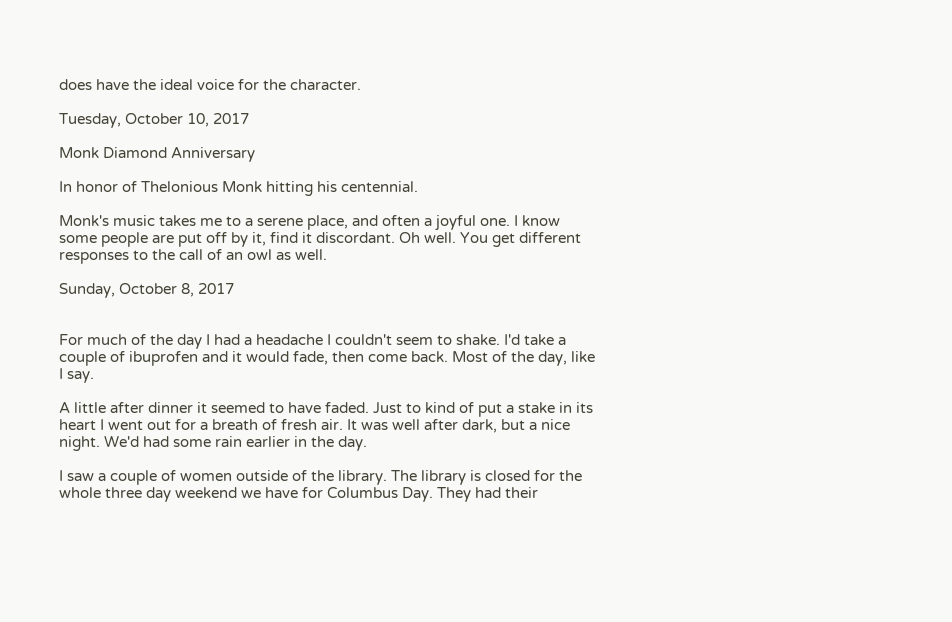does have the ideal voice for the character.

Tuesday, October 10, 2017

Monk Diamond Anniversary

In honor of Thelonious Monk hitting his centennial.

Monk's music takes me to a serene place, and often a joyful one. I know some people are put off by it, find it discordant. Oh well. You get different responses to the call of an owl as well.

Sunday, October 8, 2017


For much of the day I had a headache I couldn't seem to shake. I'd take a couple of ibuprofen and it would fade, then come back. Most of the day, like I say.

A little after dinner it seemed to have faded. Just to kind of put a stake in its heart I went out for a breath of fresh air. It was well after dark, but a nice night. We'd had some rain earlier in the day.

I saw a couple of women outside of the library. The library is closed for the whole three day weekend we have for Columbus Day. They had their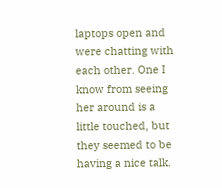laptops open and were chatting with each other. One I know from seeing her around is a little touched, but they seemed to be having a nice talk.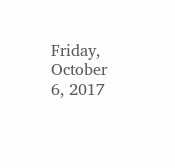Friday, October 6, 2017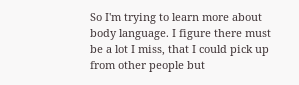So I'm trying to learn more about body language. I figure there must be a lot I miss, that I could pick up from other people but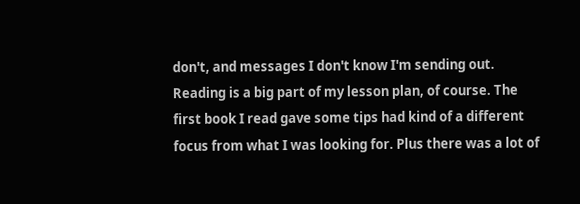don't, and messages I don't know I'm sending out. Reading is a big part of my lesson plan, of course. The first book I read gave some tips had kind of a different focus from what I was looking for. Plus there was a lot of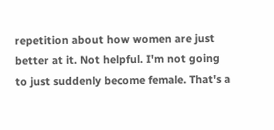repetition about how women are just better at it. Not helpful. I'm not going to just suddenly become female. That's a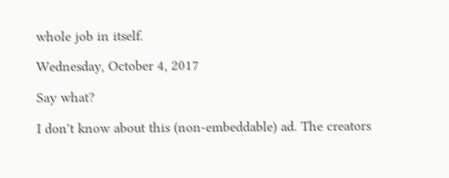whole job in itself.

Wednesday, October 4, 2017

Say what?

I don't know about this (non-embeddable) ad. The creators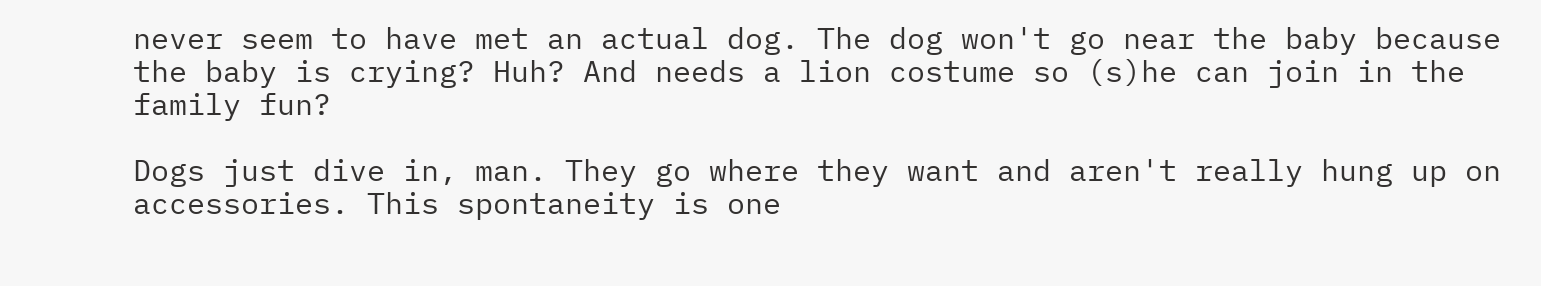never seem to have met an actual dog. The dog won't go near the baby because the baby is crying? Huh? And needs a lion costume so (s)he can join in the family fun?

Dogs just dive in, man. They go where they want and aren't really hung up on accessories. This spontaneity is one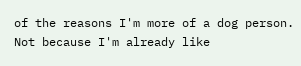of the reasons I'm more of a dog person. Not because I'm already like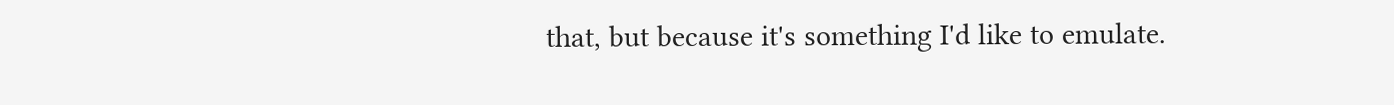that, but because it's something I'd like to emulate.